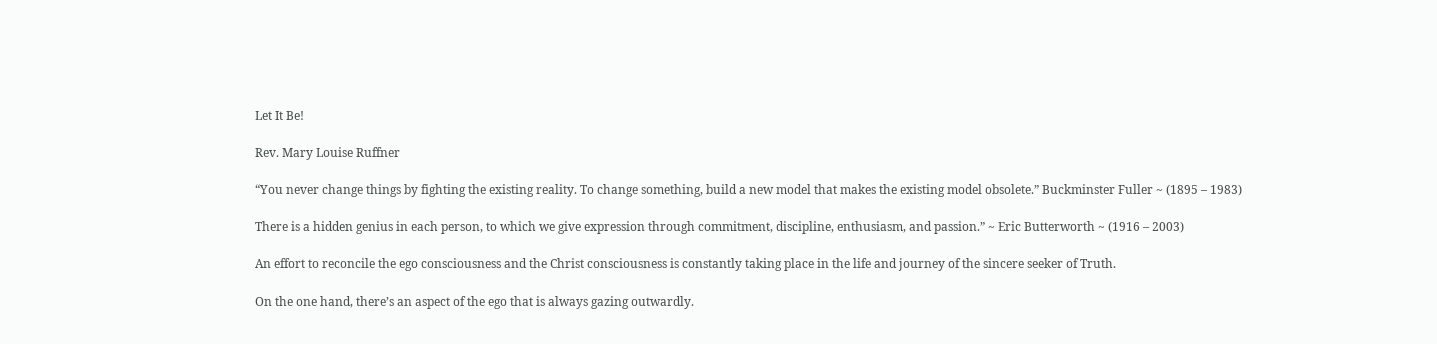Let It Be!

Rev. Mary Louise Ruffner

“You never change things by fighting the existing reality. To change something, build a new model that makes the existing model obsolete.” Buckminster Fuller ~ (1895 – 1983)

There is a hidden genius in each person, to which we give expression through commitment, discipline, enthusiasm, and passion.” ~ Eric Butterworth ~ (1916 – 2003)

An effort to reconcile the ego consciousness and the Christ consciousness is constantly taking place in the life and journey of the sincere seeker of Truth.

On the one hand, there’s an aspect of the ego that is always gazing outwardly.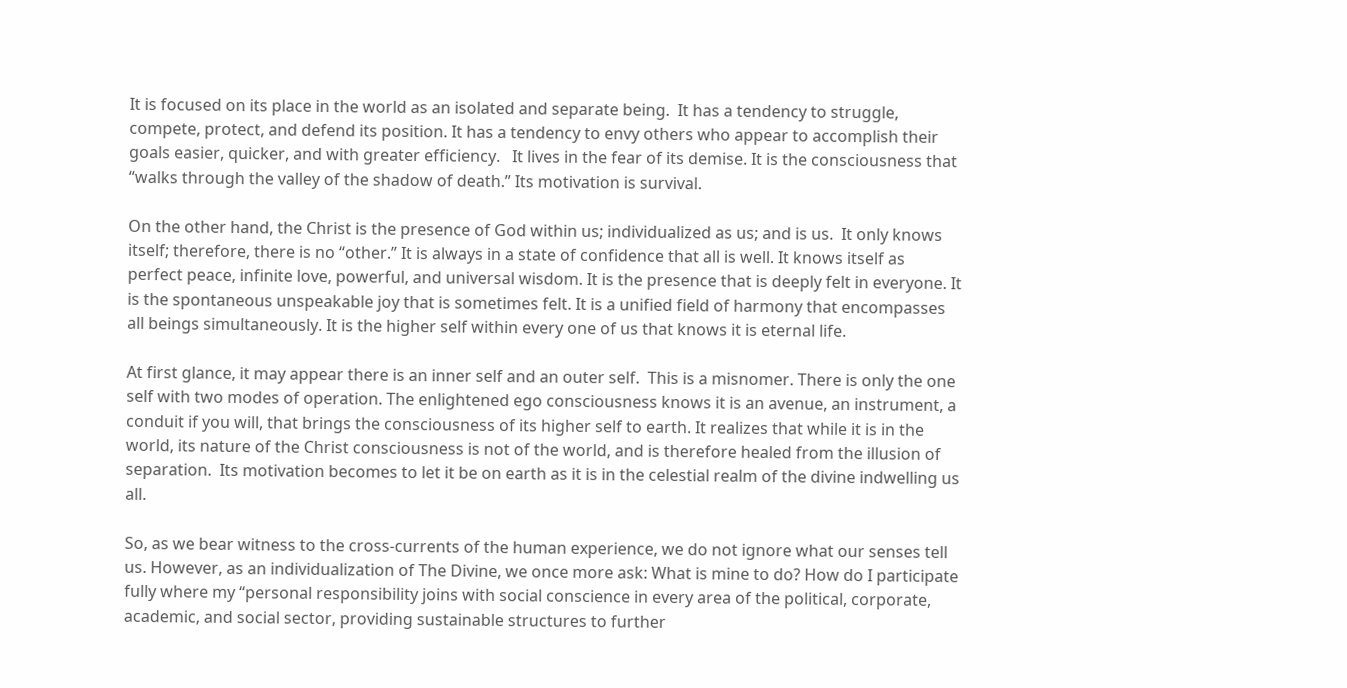It is focused on its place in the world as an isolated and separate being.  It has a tendency to struggle, compete, protect, and defend its position. It has a tendency to envy others who appear to accomplish their goals easier, quicker, and with greater efficiency.   It lives in the fear of its demise. It is the consciousness that “walks through the valley of the shadow of death.” Its motivation is survival.

On the other hand, the Christ is the presence of God within us; individualized as us; and is us.  It only knows itself; therefore, there is no “other.” It is always in a state of confidence that all is well. It knows itself as perfect peace, infinite love, powerful, and universal wisdom. It is the presence that is deeply felt in everyone. It is the spontaneous unspeakable joy that is sometimes felt. It is a unified field of harmony that encompasses all beings simultaneously. It is the higher self within every one of us that knows it is eternal life.

At first glance, it may appear there is an inner self and an outer self.  This is a misnomer. There is only the one self with two modes of operation. The enlightened ego consciousness knows it is an avenue, an instrument, a conduit if you will, that brings the consciousness of its higher self to earth. It realizes that while it is in the world, its nature of the Christ consciousness is not of the world, and is therefore healed from the illusion of separation.  Its motivation becomes to let it be on earth as it is in the celestial realm of the divine indwelling us all.

So, as we bear witness to the cross-currents of the human experience, we do not ignore what our senses tell us. However, as an individualization of The Divine, we once more ask: What is mine to do? How do I participate fully where my “personal responsibility joins with social conscience in every area of the political, corporate, academic, and social sector, providing sustainable structures to further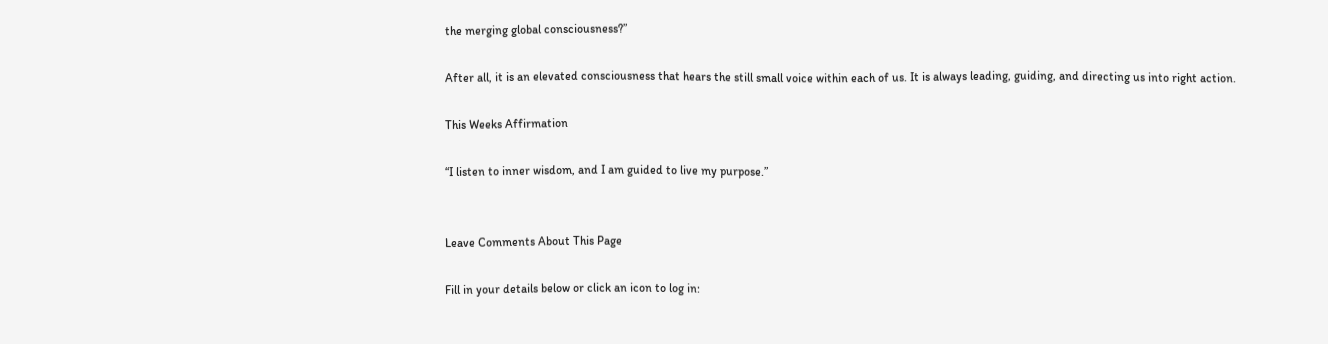the merging global consciousness?”

After all, it is an elevated consciousness that hears the still small voice within each of us. It is always leading, guiding, and directing us into right action.

This Weeks Affirmation

“I listen to inner wisdom, and I am guided to live my purpose.”


Leave Comments About This Page

Fill in your details below or click an icon to log in: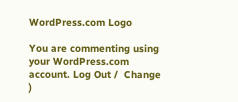WordPress.com Logo

You are commenting using your WordPress.com account. Log Out /  Change )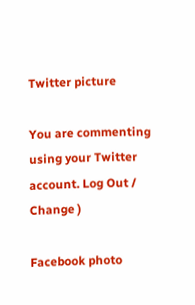Twitter picture

You are commenting using your Twitter account. Log Out /  Change )

Facebook photo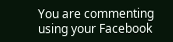You are commenting using your Facebook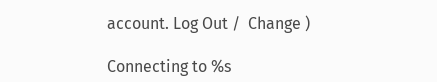account. Log Out /  Change )

Connecting to %s